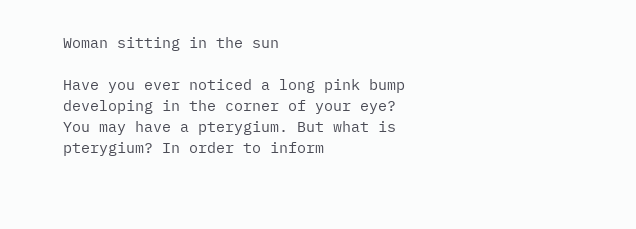Woman sitting in the sun

Have you ever noticed a long pink bump developing in the corner of your eye? You may have a pterygium. But what is pterygium? In order to inform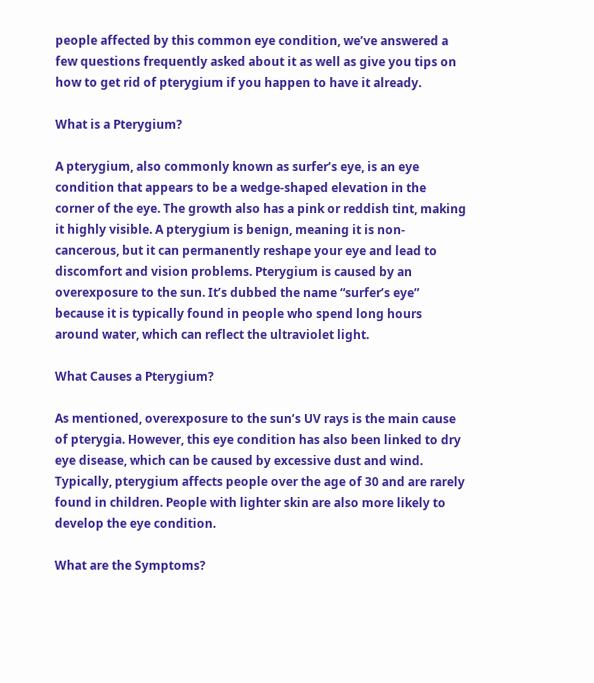people affected by this common eye condition, we’ve answered a few questions frequently asked about it as well as give you tips on how to get rid of pterygium if you happen to have it already.

What is a Pterygium?

A pterygium, also commonly known as surfer’s eye, is an eye condition that appears to be a wedge-shaped elevation in the corner of the eye. The growth also has a pink or reddish tint, making it highly visible. A pterygium is benign, meaning it is non-cancerous, but it can permanently reshape your eye and lead to discomfort and vision problems. Pterygium is caused by an overexposure to the sun. It’s dubbed the name “surfer’s eye” because it is typically found in people who spend long hours around water, which can reflect the ultraviolet light.

What Causes a Pterygium?

As mentioned, overexposure to the sun’s UV rays is the main cause of pterygia. However, this eye condition has also been linked to dry eye disease, which can be caused by excessive dust and wind. Typically, pterygium affects people over the age of 30 and are rarely found in children. People with lighter skin are also more likely to develop the eye condition.

What are the Symptoms?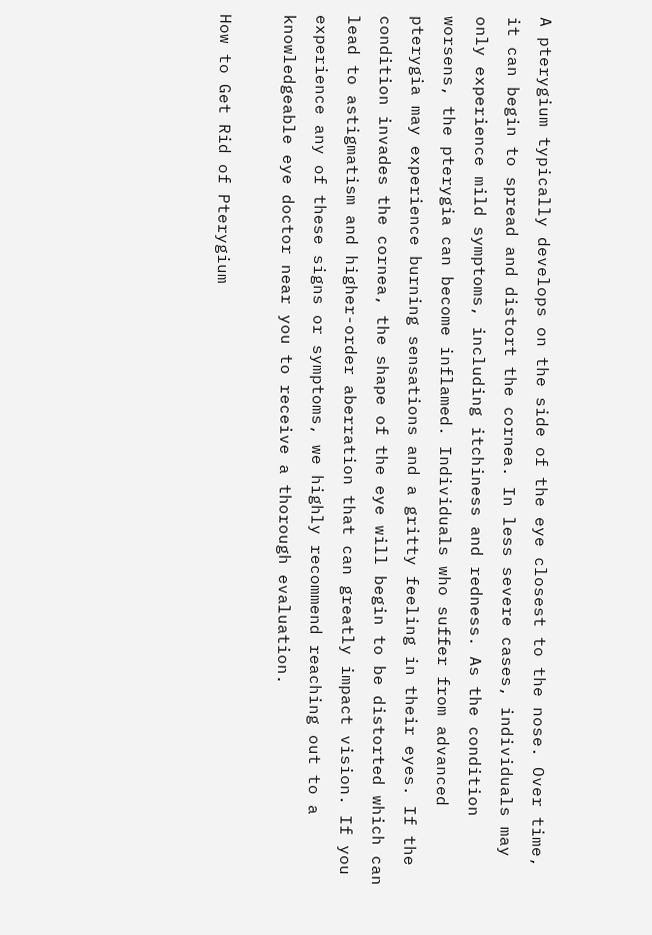A pterygium typically develops on the side of the eye closest to the nose. Over time, it can begin to spread and distort the cornea. In less severe cases, individuals may only experience mild symptoms, including itchiness and redness. As the condition worsens, the pterygia can become inflamed. Individuals who suffer from advanced pterygia may experience burning sensations and a gritty feeling in their eyes. If the condition invades the cornea, the shape of the eye will begin to be distorted which can lead to astigmatism and higher-order aberration that can greatly impact vision. If you experience any of these signs or symptoms, we highly recommend reaching out to a knowledgeable eye doctor near you to receive a thorough evaluation.

How to Get Rid of Pterygium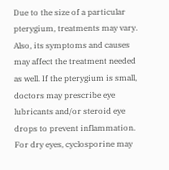Due to the size of a particular pterygium, treatments may vary. Also, its symptoms and causes may affect the treatment needed as well. If the pterygium is small, doctors may prescribe eye lubricants and/or steroid eye drops to prevent inflammation. For dry eyes, cyclosporine may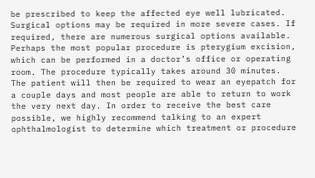be prescribed to keep the affected eye well lubricated. Surgical options may be required in more severe cases. If required, there are numerous surgical options available. Perhaps the most popular procedure is pterygium excision, which can be performed in a doctor’s office or operating room. The procedure typically takes around 30 minutes. The patient will then be required to wear an eyepatch for a couple days and most people are able to return to work the very next day. In order to receive the best care possible, we highly recommend talking to an expert ophthalmologist to determine which treatment or procedure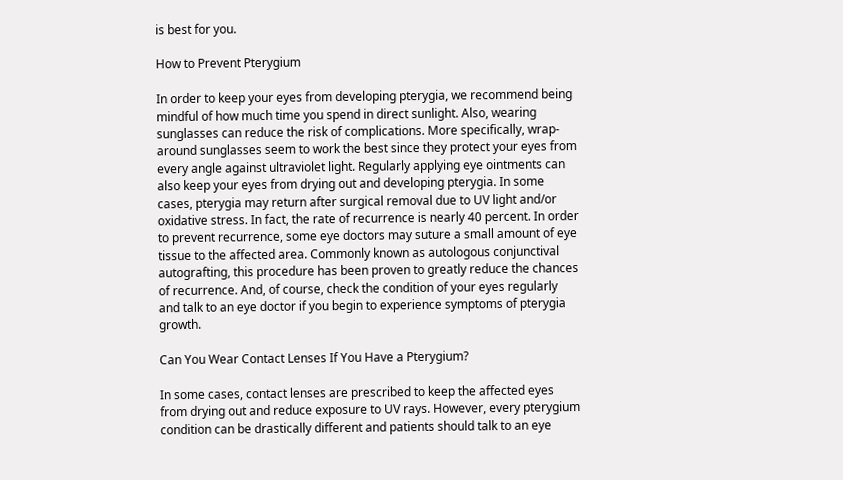is best for you.

How to Prevent Pterygium

In order to keep your eyes from developing pterygia, we recommend being mindful of how much time you spend in direct sunlight. Also, wearing sunglasses can reduce the risk of complications. More specifically, wrap-around sunglasses seem to work the best since they protect your eyes from every angle against ultraviolet light. Regularly applying eye ointments can also keep your eyes from drying out and developing pterygia. In some cases, pterygia may return after surgical removal due to UV light and/or oxidative stress. In fact, the rate of recurrence is nearly 40 percent. In order to prevent recurrence, some eye doctors may suture a small amount of eye tissue to the affected area. Commonly known as autologous conjunctival autografting, this procedure has been proven to greatly reduce the chances of recurrence. And, of course, check the condition of your eyes regularly and talk to an eye doctor if you begin to experience symptoms of pterygia growth.

Can You Wear Contact Lenses If You Have a Pterygium?

In some cases, contact lenses are prescribed to keep the affected eyes from drying out and reduce exposure to UV rays. However, every pterygium condition can be drastically different and patients should talk to an eye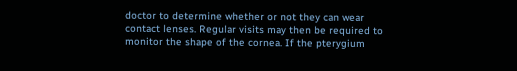doctor to determine whether or not they can wear contact lenses. Regular visits may then be required to monitor the shape of the cornea. If the pterygium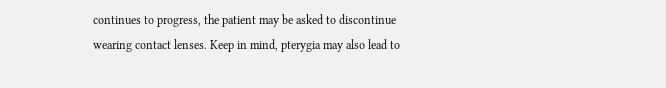continues to progress, the patient may be asked to discontinue wearing contact lenses. Keep in mind, pterygia may also lead to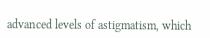advanced levels of astigmatism, which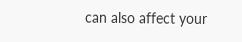can also affect your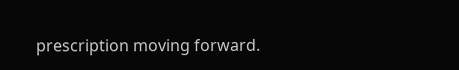prescription moving forward.